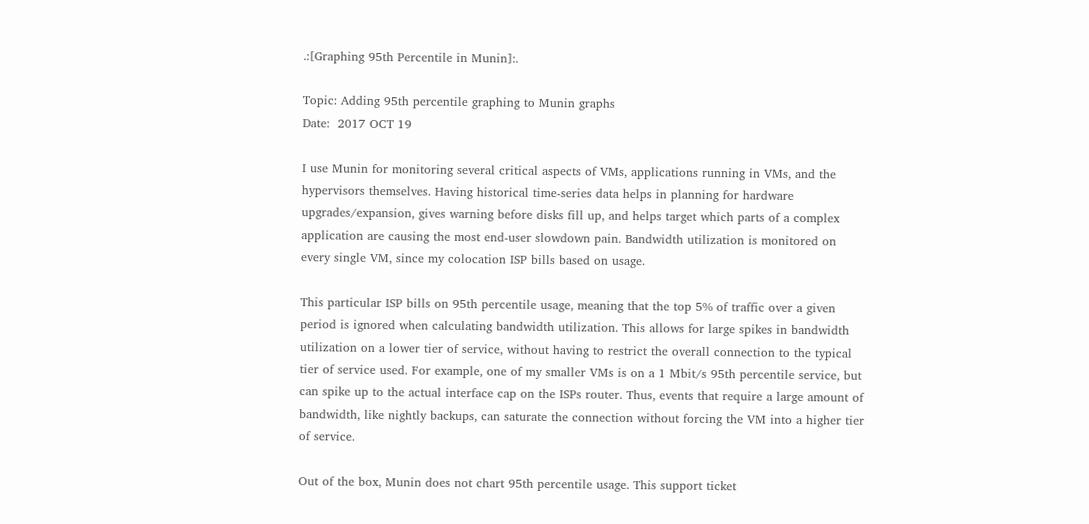.:[Graphing 95th Percentile in Munin]:.

Topic: Adding 95th percentile graphing to Munin graphs
Date:  2017 OCT 19

I use Munin for monitoring several critical aspects of VMs, applications running in VMs, and the hypervisors themselves. Having historical time-series data helps in planning for hardware upgrades/expansion, gives warning before disks fill up, and helps target which parts of a complex application are causing the most end-user slowdown pain. Bandwidth utilization is monitored on every single VM, since my colocation ISP bills based on usage.

This particular ISP bills on 95th percentile usage, meaning that the top 5% of traffic over a given period is ignored when calculating bandwidth utilization. This allows for large spikes in bandwidth utilization on a lower tier of service, without having to restrict the overall connection to the typical tier of service used. For example, one of my smaller VMs is on a 1 Mbit/s 95th percentile service, but can spike up to the actual interface cap on the ISPs router. Thus, events that require a large amount of bandwidth, like nightly backups, can saturate the connection without forcing the VM into a higher tier of service.

Out of the box, Munin does not chart 95th percentile usage. This support ticket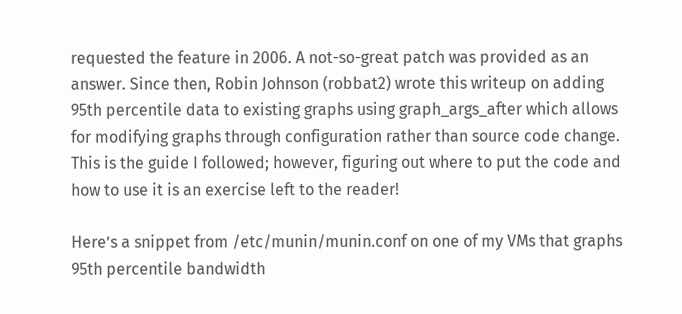requested the feature in 2006. A not-so-great patch was provided as an answer. Since then, Robin Johnson (robbat2) wrote this writeup on adding 95th percentile data to existing graphs using graph_args_after which allows for modifying graphs through configuration rather than source code change. This is the guide I followed; however, figuring out where to put the code and how to use it is an exercise left to the reader!

Here’s a snippet from /etc/munin/munin.conf on one of my VMs that graphs 95th percentile bandwidth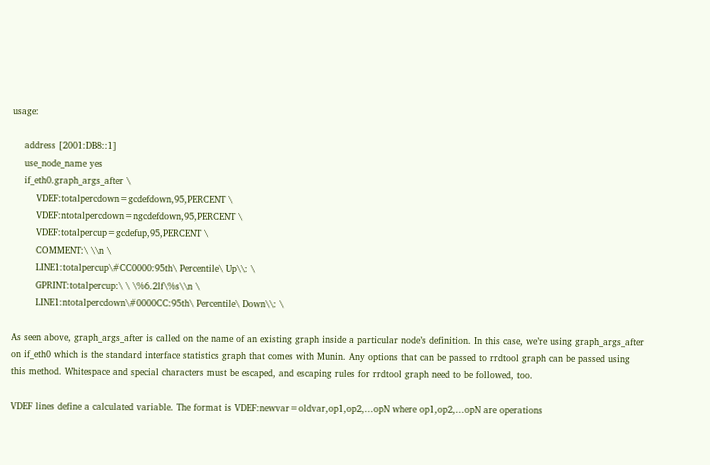usage:

    address [2001:DB8::1]
    use_node_name yes
    if_eth0.graph_args_after \
        VDEF:totalpercdown=gcdefdown,95,PERCENT \
        VDEF:ntotalpercdown=ngcdefdown,95,PERCENT \
        VDEF:totalpercup=gcdefup,95,PERCENT \
        COMMENT:\ \\n \
        LINE1:totalpercup\#CC0000:95th\ Percentile\ Up\\: \
        GPRINT:totalpercup:\ \ \%6.2lf\%s\\n \
        LINE1:ntotalpercdown\#0000CC:95th\ Percentile\ Down\\: \

As seen above, graph_args_after is called on the name of an existing graph inside a particular node’s definition. In this case, we’re using graph_args_after on if_eth0 which is the standard interface statistics graph that comes with Munin. Any options that can be passed to rrdtool graph can be passed using this method. Whitespace and special characters must be escaped, and escaping rules for rrdtool graph need to be followed, too.

VDEF lines define a calculated variable. The format is VDEF:newvar=oldvar,op1,op2,...opN where op1,op2,...opN are operations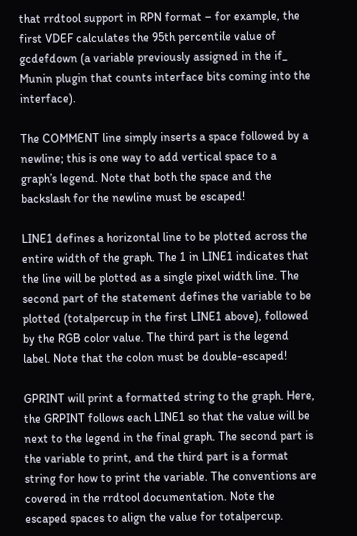that rrdtool support in RPN format – for example, the first VDEF calculates the 95th percentile value of gcdefdown (a variable previously assigned in the if_ Munin plugin that counts interface bits coming into the interface).

The COMMENT line simply inserts a space followed by a newline; this is one way to add vertical space to a graph’s legend. Note that both the space and the backslash for the newline must be escaped!

LINE1 defines a horizontal line to be plotted across the entire width of the graph. The 1 in LINE1 indicates that the line will be plotted as a single pixel width line. The second part of the statement defines the variable to be plotted (totalpercup in the first LINE1 above), followed by the RGB color value. The third part is the legend label. Note that the colon must be double-escaped!

GPRINT will print a formatted string to the graph. Here, the GRPINT follows each LINE1 so that the value will be next to the legend in the final graph. The second part is the variable to print, and the third part is a format string for how to print the variable. The conventions are covered in the rrdtool documentation. Note the escaped spaces to align the value for totalpercup.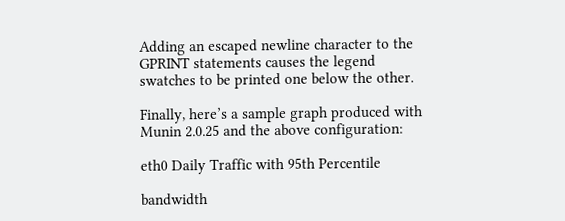Adding an escaped newline character to the GPRINT statements causes the legend swatches to be printed one below the other.

Finally, here’s a sample graph produced with Munin 2.0.25 and the above configuration:

eth0 Daily Traffic with 95th Percentile

bandwidth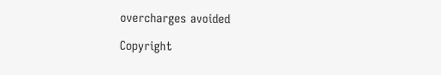overcharges avoided

Copyright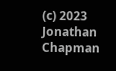(c) 2023 Jonathan Chapman